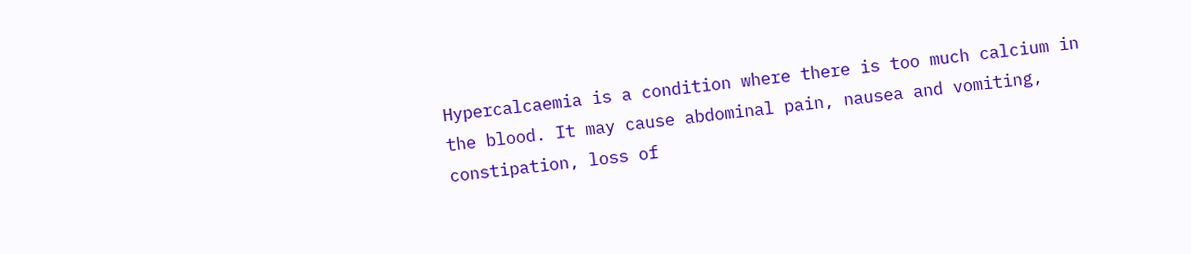Hypercalcaemia is a condition where there is too much calcium in the blood. It may cause abdominal pain, nausea and vomiting, constipation, loss of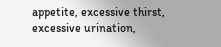appetite, excessive thirst, excessive urination,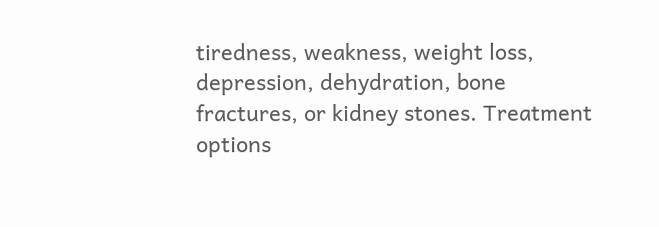tiredness, weakness, weight loss, depression, dehydration, bone fractures, or kidney stones. Treatment options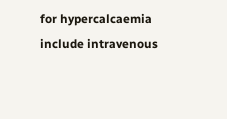for hypercalcaemia include intravenous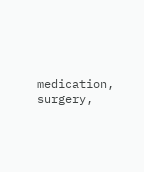medication, surgery,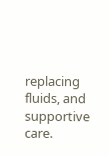replacing fluids, and supportive care.